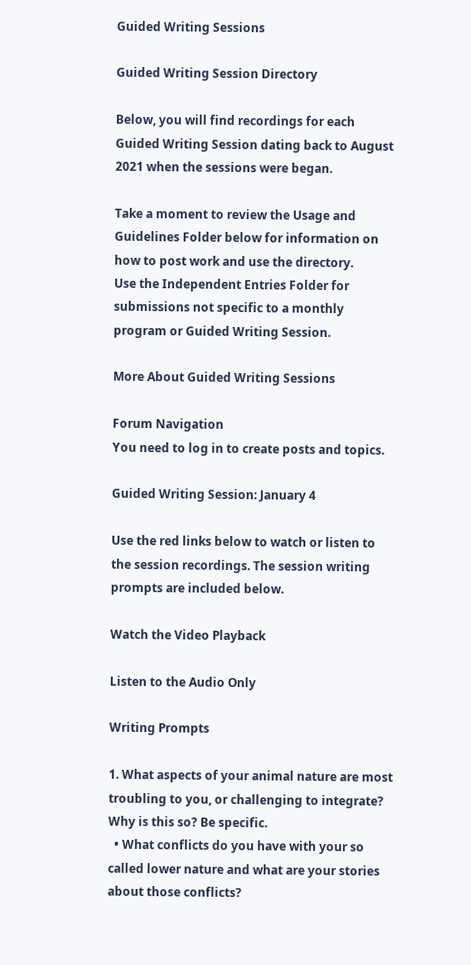Guided Writing Sessions

Guided Writing Session Directory

Below, you will find recordings for each Guided Writing Session dating back to August 2021 when the sessions were began.

Take a moment to review the Usage and Guidelines Folder below for information on how to post work and use the directory.
Use the Independent Entries Folder for submissions not specific to a monthly program or Guided Writing Session.

More About Guided Writing Sessions

Forum Navigation
You need to log in to create posts and topics.

Guided Writing Session: January 4

Use the red links below to watch or listen to the session recordings. The session writing prompts are included below.

Watch the Video Playback

Listen to the Audio Only

Writing Prompts

1. What aspects of your animal nature are most troubling to you, or challenging to integrate? Why is this so? Be specific.
  • What conflicts do you have with your so called lower nature and what are your stories about those conflicts?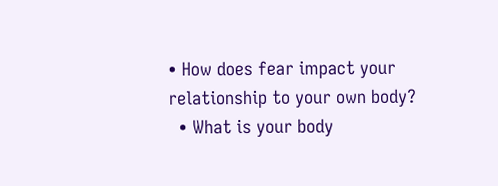• How does fear impact your relationship to your own body?
  • What is your body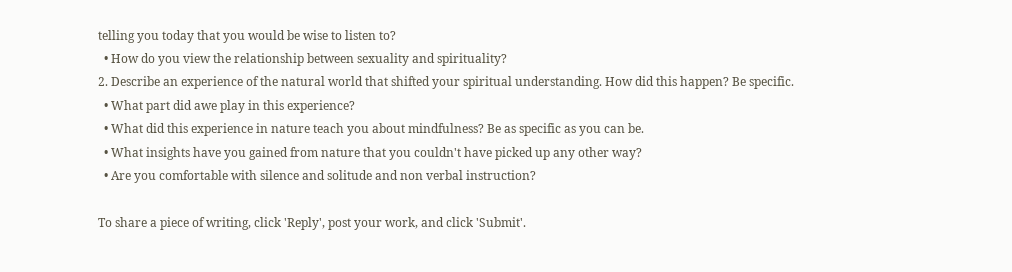telling you today that you would be wise to listen to?
  • How do you view the relationship between sexuality and spirituality?
2. Describe an experience of the natural world that shifted your spiritual understanding. How did this happen? Be specific.
  • What part did awe play in this experience?
  • What did this experience in nature teach you about mindfulness? Be as specific as you can be.
  • What insights have you gained from nature that you couldn't have picked up any other way?
  • Are you comfortable with silence and solitude and non verbal instruction?

To share a piece of writing, click 'Reply', post your work, and click 'Submit'.